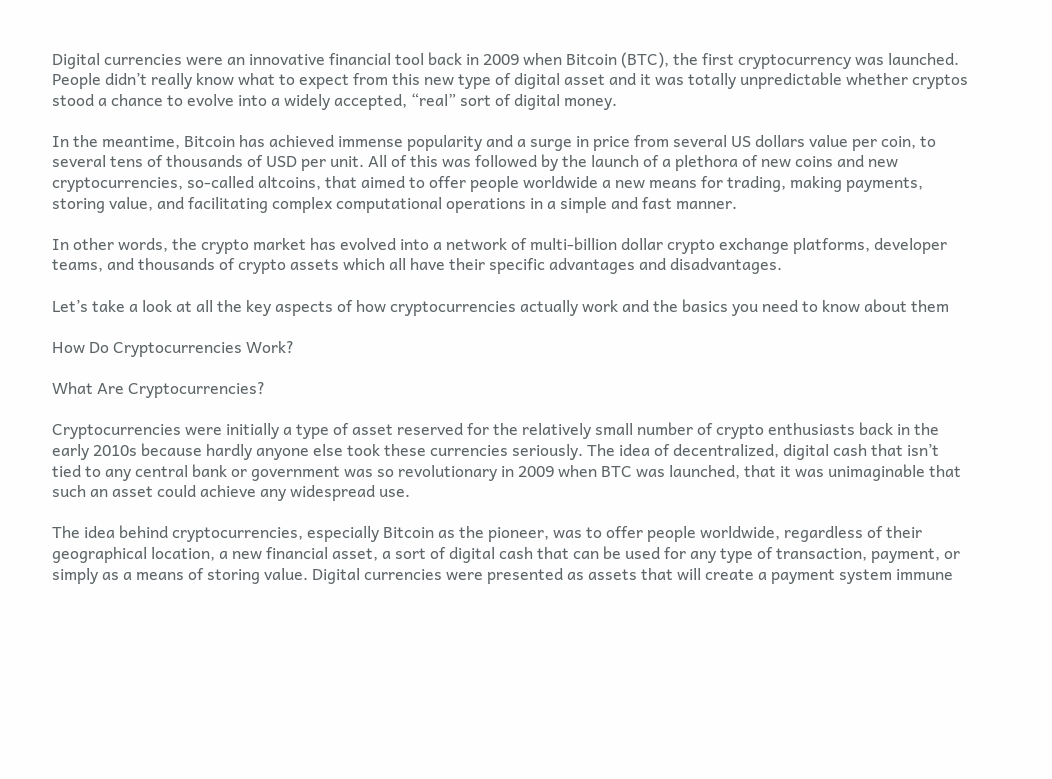Digital currencies were an innovative financial tool back in 2009 when Bitcoin (BTC), the first cryptocurrency was launched. People didn’t really know what to expect from this new type of digital asset and it was totally unpredictable whether cryptos stood a chance to evolve into a widely accepted, “real” sort of digital money.

In the meantime, Bitcoin has achieved immense popularity and a surge in price from several US dollars value per coin, to several tens of thousands of USD per unit. All of this was followed by the launch of a plethora of new coins and new cryptocurrencies, so-called altcoins, that aimed to offer people worldwide a new means for trading, making payments, storing value, and facilitating complex computational operations in a simple and fast manner.

In other words, the crypto market has evolved into a network of multi-billion dollar crypto exchange platforms, developer teams, and thousands of crypto assets which all have their specific advantages and disadvantages.

Let’s take a look at all the key aspects of how cryptocurrencies actually work and the basics you need to know about them

How Do Cryptocurrencies Work?

What Are Cryptocurrencies?

Cryptocurrencies were initially a type of asset reserved for the relatively small number of crypto enthusiasts back in the early 2010s because hardly anyone else took these currencies seriously. The idea of decentralized, digital cash that isn’t tied to any central bank or government was so revolutionary in 2009 when BTC was launched, that it was unimaginable that such an asset could achieve any widespread use.

The idea behind cryptocurrencies, especially Bitcoin as the pioneer, was to offer people worldwide, regardless of their geographical location, a new financial asset, a sort of digital cash that can be used for any type of transaction, payment, or simply as a means of storing value. Digital currencies were presented as assets that will create a payment system immune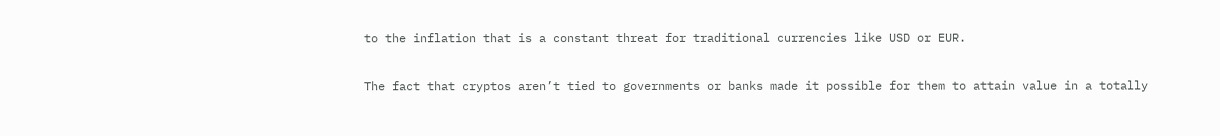to the inflation that is a constant threat for traditional currencies like USD or EUR.

The fact that cryptos aren’t tied to governments or banks made it possible for them to attain value in a totally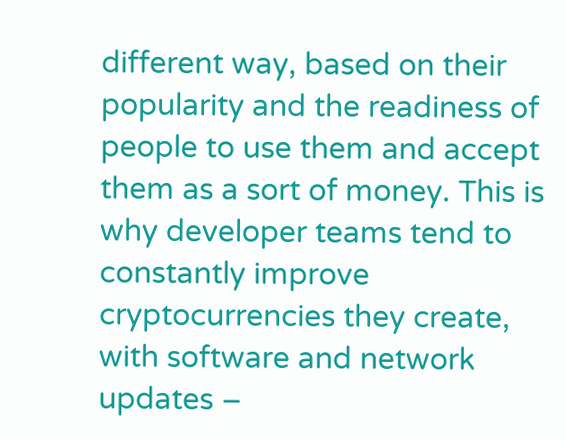different way, based on their popularity and the readiness of people to use them and accept them as a sort of money. This is why developer teams tend to constantly improve cryptocurrencies they create, with software and network updates –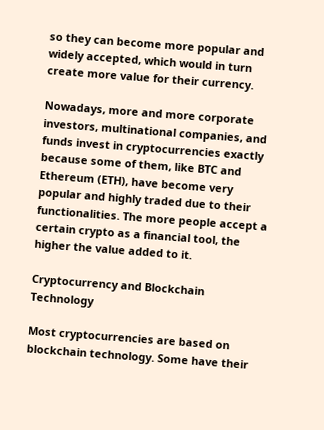so they can become more popular and widely accepted, which would in turn create more value for their currency.

Nowadays, more and more corporate investors, multinational companies, and funds invest in cryptocurrencies exactly because some of them, like BTC and Ethereum (ETH), have become very popular and highly traded due to their functionalities. The more people accept a certain crypto as a financial tool, the higher the value added to it.

Cryptocurrency and Blockchain Technology

Most cryptocurrencies are based on blockchain technology. Some have their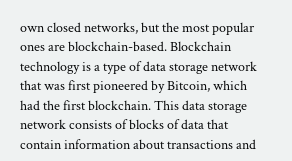own closed networks, but the most popular ones are blockchain-based. Blockchain technology is a type of data storage network that was first pioneered by Bitcoin, which had the first blockchain. This data storage network consists of blocks of data that contain information about transactions and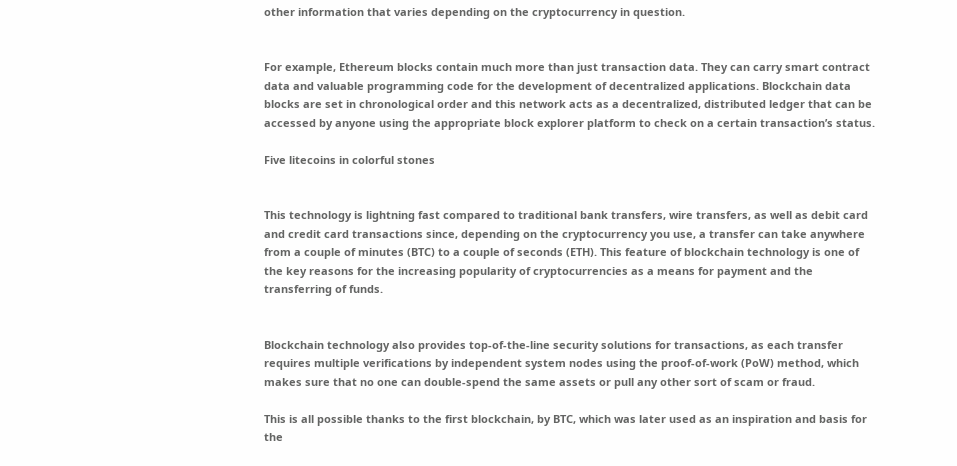other information that varies depending on the cryptocurrency in question.


For example, Ethereum blocks contain much more than just transaction data. They can carry smart contract data and valuable programming code for the development of decentralized applications. Blockchain data blocks are set in chronological order and this network acts as a decentralized, distributed ledger that can be accessed by anyone using the appropriate block explorer platform to check on a certain transaction’s status.

Five litecoins in colorful stones


This technology is lightning fast compared to traditional bank transfers, wire transfers, as well as debit card and credit card transactions since, depending on the cryptocurrency you use, a transfer can take anywhere from a couple of minutes (BTC) to a couple of seconds (ETH). This feature of blockchain technology is one of the key reasons for the increasing popularity of cryptocurrencies as a means for payment and the transferring of funds.


Blockchain technology also provides top-of-the-line security solutions for transactions, as each transfer requires multiple verifications by independent system nodes using the proof-of-work (PoW) method, which makes sure that no one can double-spend the same assets or pull any other sort of scam or fraud.

This is all possible thanks to the first blockchain, by BTC, which was later used as an inspiration and basis for the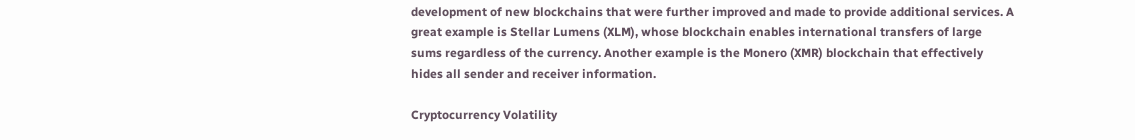development of new blockchains that were further improved and made to provide additional services. A great example is Stellar Lumens (XLM), whose blockchain enables international transfers of large sums regardless of the currency. Another example is the Monero (XMR) blockchain that effectively hides all sender and receiver information.

Cryptocurrency Volatility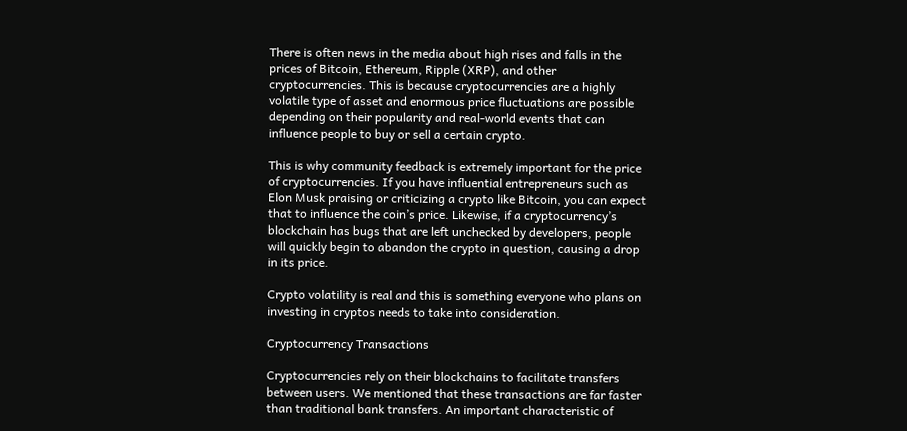There is often news in the media about high rises and falls in the prices of Bitcoin, Ethereum, Ripple (XRP), and other cryptocurrencies. This is because cryptocurrencies are a highly volatile type of asset and enormous price fluctuations are possible depending on their popularity and real-world events that can influence people to buy or sell a certain crypto.

This is why community feedback is extremely important for the price of cryptocurrencies. If you have influential entrepreneurs such as Elon Musk praising or criticizing a crypto like Bitcoin, you can expect that to influence the coin’s price. Likewise, if a cryptocurrency’s blockchain has bugs that are left unchecked by developers, people will quickly begin to abandon the crypto in question, causing a drop in its price.

Crypto volatility is real and this is something everyone who plans on investing in cryptos needs to take into consideration.

Cryptocurrency Transactions

Cryptocurrencies rely on their blockchains to facilitate transfers between users. We mentioned that these transactions are far faster than traditional bank transfers. An important characteristic of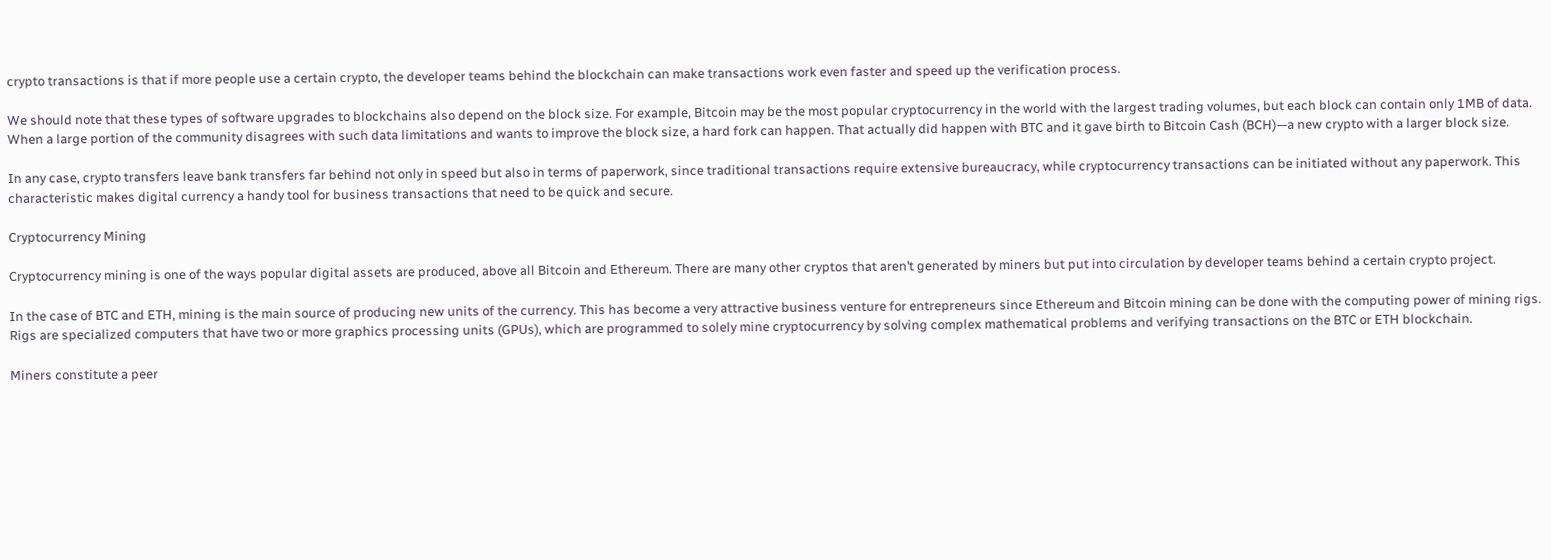crypto transactions is that if more people use a certain crypto, the developer teams behind the blockchain can make transactions work even faster and speed up the verification process.

We should note that these types of software upgrades to blockchains also depend on the block size. For example, Bitcoin may be the most popular cryptocurrency in the world with the largest trading volumes, but each block can contain only 1MB of data. When a large portion of the community disagrees with such data limitations and wants to improve the block size, a hard fork can happen. That actually did happen with BTC and it gave birth to Bitcoin Cash (BCH)—a new crypto with a larger block size.

In any case, crypto transfers leave bank transfers far behind not only in speed but also in terms of paperwork, since traditional transactions require extensive bureaucracy, while cryptocurrency transactions can be initiated without any paperwork. This characteristic makes digital currency a handy tool for business transactions that need to be quick and secure.

Cryptocurrency Mining

Cryptocurrency mining is one of the ways popular digital assets are produced, above all Bitcoin and Ethereum. There are many other cryptos that aren’t generated by miners but put into circulation by developer teams behind a certain crypto project.

In the case of BTC and ETH, mining is the main source of producing new units of the currency. This has become a very attractive business venture for entrepreneurs since Ethereum and Bitcoin mining can be done with the computing power of mining rigs. Rigs are specialized computers that have two or more graphics processing units (GPUs), which are programmed to solely mine cryptocurrency by solving complex mathematical problems and verifying transactions on the BTC or ETH blockchain.

Miners constitute a peer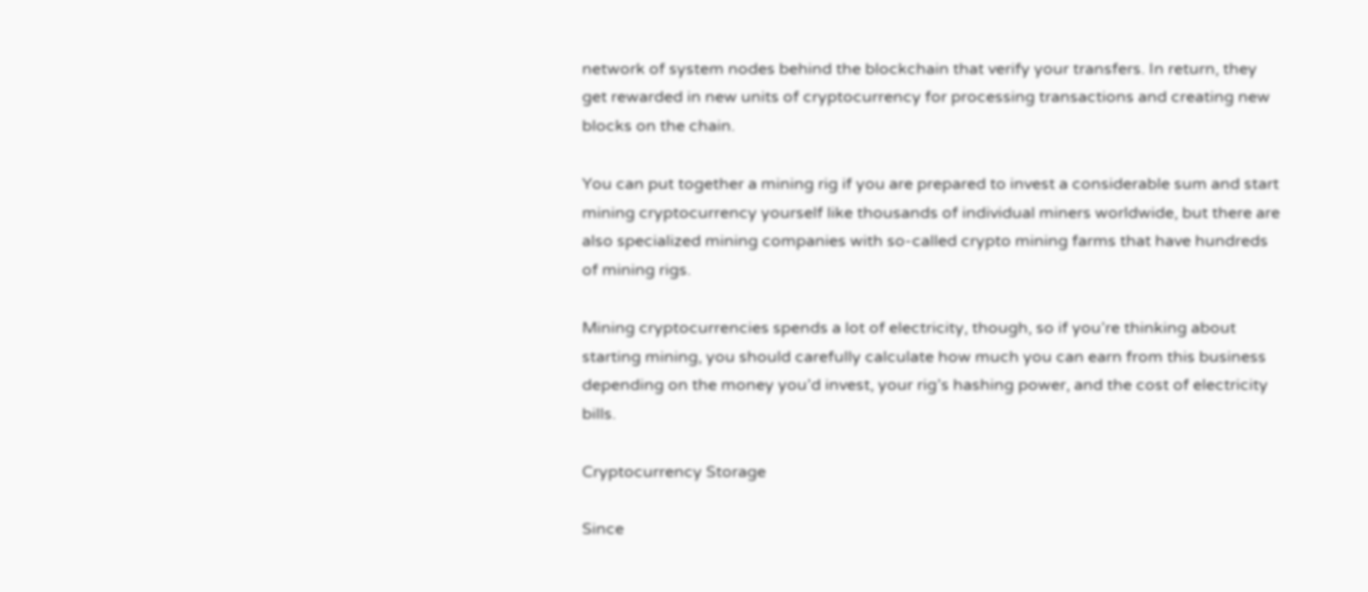network of system nodes behind the blockchain that verify your transfers. In return, they get rewarded in new units of cryptocurrency for processing transactions and creating new blocks on the chain.

You can put together a mining rig if you are prepared to invest a considerable sum and start mining cryptocurrency yourself like thousands of individual miners worldwide, but there are also specialized mining companies with so-called crypto mining farms that have hundreds of mining rigs.

Mining cryptocurrencies spends a lot of electricity, though, so if you’re thinking about starting mining, you should carefully calculate how much you can earn from this business depending on the money you’d invest, your rig’s hashing power, and the cost of electricity bills.

Cryptocurrency Storage

Since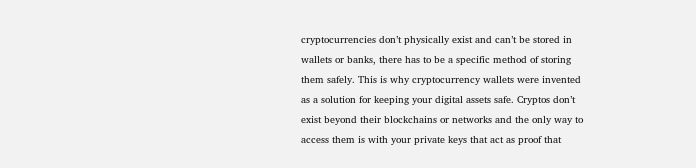cryptocurrencies don’t physically exist and can’t be stored in wallets or banks, there has to be a specific method of storing them safely. This is why cryptocurrency wallets were invented as a solution for keeping your digital assets safe. Cryptos don’t exist beyond their blockchains or networks and the only way to access them is with your private keys that act as proof that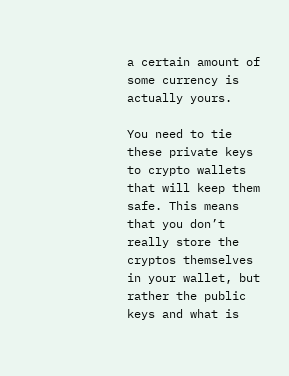a certain amount of some currency is actually yours.

You need to tie these private keys to crypto wallets that will keep them safe. This means that you don’t really store the cryptos themselves in your wallet, but rather the public keys and what is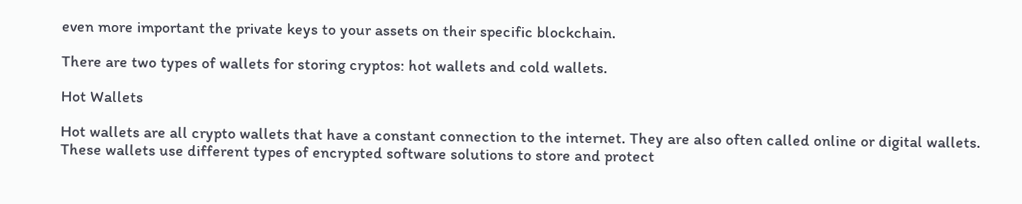even more important the private keys to your assets on their specific blockchain.

There are two types of wallets for storing cryptos: hot wallets and cold wallets.

Hot Wallets

Hot wallets are all crypto wallets that have a constant connection to the internet. They are also often called online or digital wallets. These wallets use different types of encrypted software solutions to store and protect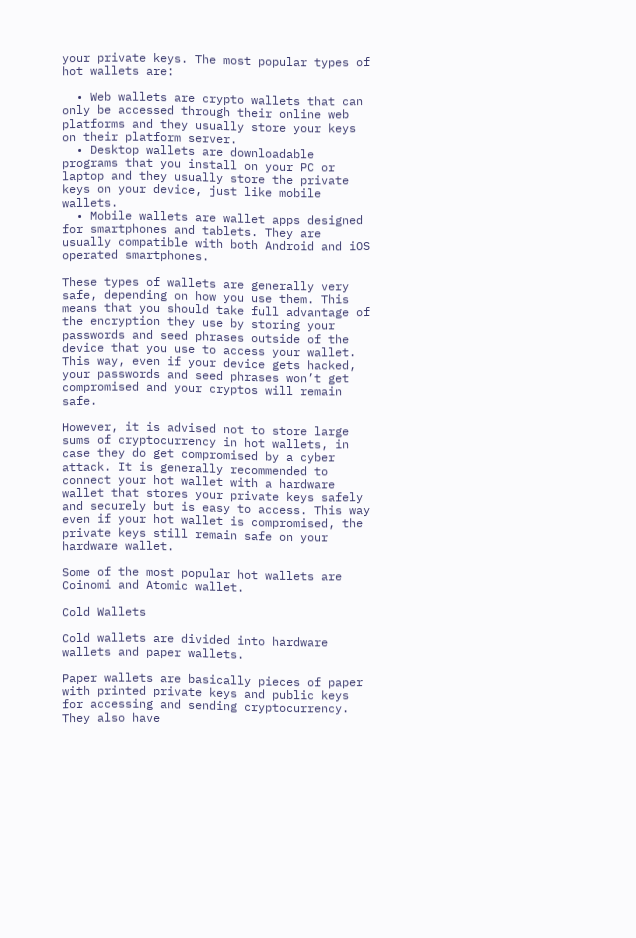your private keys. The most popular types of hot wallets are:

  • Web wallets are crypto wallets that can only be accessed through their online web platforms and they usually store your keys on their platform server.
  • Desktop wallets are downloadable programs that you install on your PC or laptop and they usually store the private keys on your device, just like mobile wallets.
  • Mobile wallets are wallet apps designed for smartphones and tablets. They are usually compatible with both Android and iOS operated smartphones.

These types of wallets are generally very safe, depending on how you use them. This means that you should take full advantage of the encryption they use by storing your passwords and seed phrases outside of the device that you use to access your wallet. This way, even if your device gets hacked, your passwords and seed phrases won’t get compromised and your cryptos will remain safe.

However, it is advised not to store large sums of cryptocurrency in hot wallets, in case they do get compromised by a cyber attack. It is generally recommended to connect your hot wallet with a hardware wallet that stores your private keys safely and securely but is easy to access. This way even if your hot wallet is compromised, the private keys still remain safe on your hardware wallet.

Some of the most popular hot wallets are Coinomi and Atomic wallet.

Cold Wallets

Cold wallets are divided into hardware wallets and paper wallets.

Paper wallets are basically pieces of paper with printed private keys and public keys for accessing and sending cryptocurrency. They also have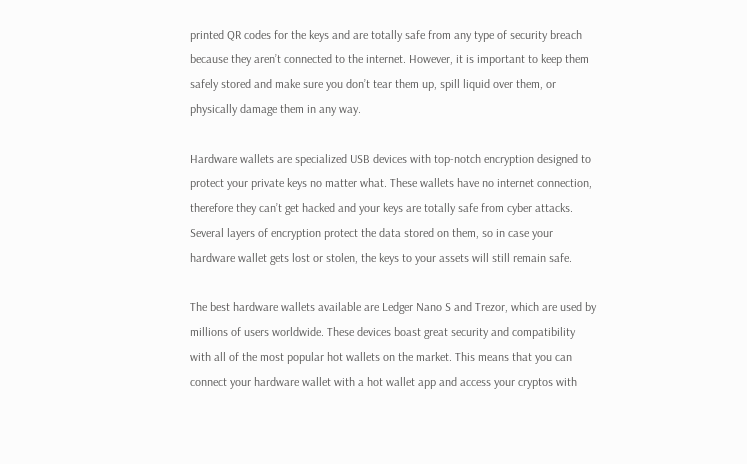printed QR codes for the keys and are totally safe from any type of security breach because they aren’t connected to the internet. However, it is important to keep them safely stored and make sure you don’t tear them up, spill liquid over them, or physically damage them in any way.

Hardware wallets are specialized USB devices with top-notch encryption designed to protect your private keys no matter what. These wallets have no internet connection, therefore they can’t get hacked and your keys are totally safe from cyber attacks. Several layers of encryption protect the data stored on them, so in case your hardware wallet gets lost or stolen, the keys to your assets will still remain safe.

The best hardware wallets available are Ledger Nano S and Trezor, which are used by millions of users worldwide. These devices boast great security and compatibility with all of the most popular hot wallets on the market. This means that you can connect your hardware wallet with a hot wallet app and access your cryptos with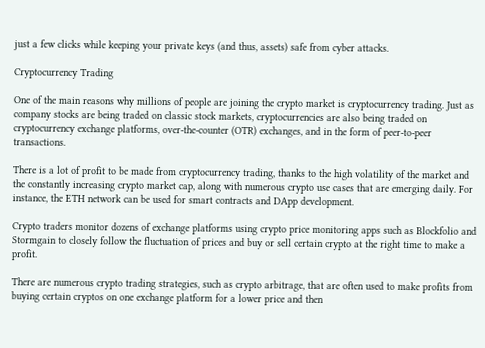just a few clicks while keeping your private keys (and thus, assets) safe from cyber attacks.

Cryptocurrency Trading

One of the main reasons why millions of people are joining the crypto market is cryptocurrency trading. Just as company stocks are being traded on classic stock markets, cryptocurrencies are also being traded on cryptocurrency exchange platforms, over-the-counter (OTR) exchanges, and in the form of peer-to-peer transactions.

There is a lot of profit to be made from cryptocurrency trading, thanks to the high volatility of the market and the constantly increasing crypto market cap, along with numerous crypto use cases that are emerging daily. For instance, the ETH network can be used for smart contracts and DApp development.

Crypto traders monitor dozens of exchange platforms using crypto price monitoring apps such as Blockfolio and Stormgain to closely follow the fluctuation of prices and buy or sell certain crypto at the right time to make a profit.

There are numerous crypto trading strategies, such as crypto arbitrage, that are often used to make profits from buying certain cryptos on one exchange platform for a lower price and then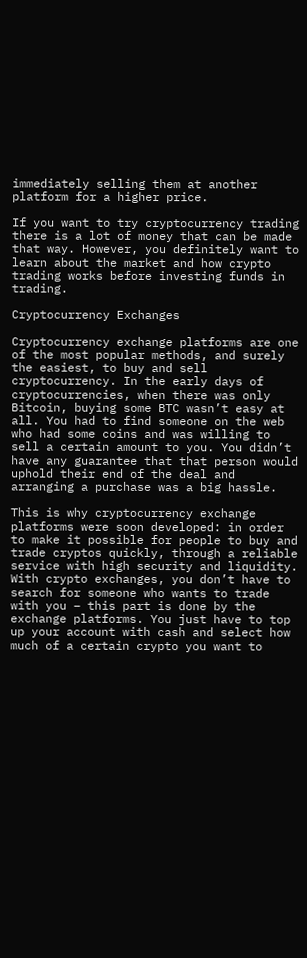immediately selling them at another platform for a higher price.

If you want to try cryptocurrency trading there is a lot of money that can be made that way. However, you definitely want to learn about the market and how crypto trading works before investing funds in trading.

Cryptocurrency Exchanges

Cryptocurrency exchange platforms are one of the most popular methods, and surely the easiest, to buy and sell cryptocurrency. In the early days of cryptocurrencies, when there was only Bitcoin, buying some BTC wasn’t easy at all. You had to find someone on the web who had some coins and was willing to sell a certain amount to you. You didn’t have any guarantee that that person would uphold their end of the deal and arranging a purchase was a big hassle.

This is why cryptocurrency exchange platforms were soon developed: in order to make it possible for people to buy and trade cryptos quickly, through a reliable service with high security and liquidity. With crypto exchanges, you don’t have to search for someone who wants to trade with you – this part is done by the exchange platforms. You just have to top up your account with cash and select how much of a certain crypto you want to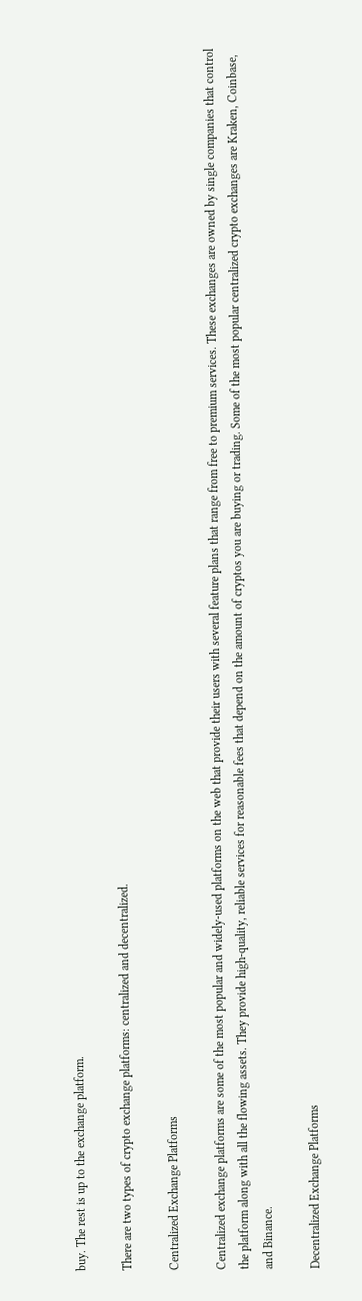buy. The rest is up to the exchange platform.

There are two types of crypto exchange platforms: centralized and decentralized.

Centralized Exchange Platforms

Centralized exchange platforms are some of the most popular and widely-used platforms on the web that provide their users with several feature plans that range from free to premium services. These exchanges are owned by single companies that control the platform along with all the flowing assets. They provide high-quality, reliable services for reasonable fees that depend on the amount of cryptos you are buying or trading. Some of the most popular centralized crypto exchanges are Kraken, Coinbase, and Binance.

Decentralized Exchange Platforms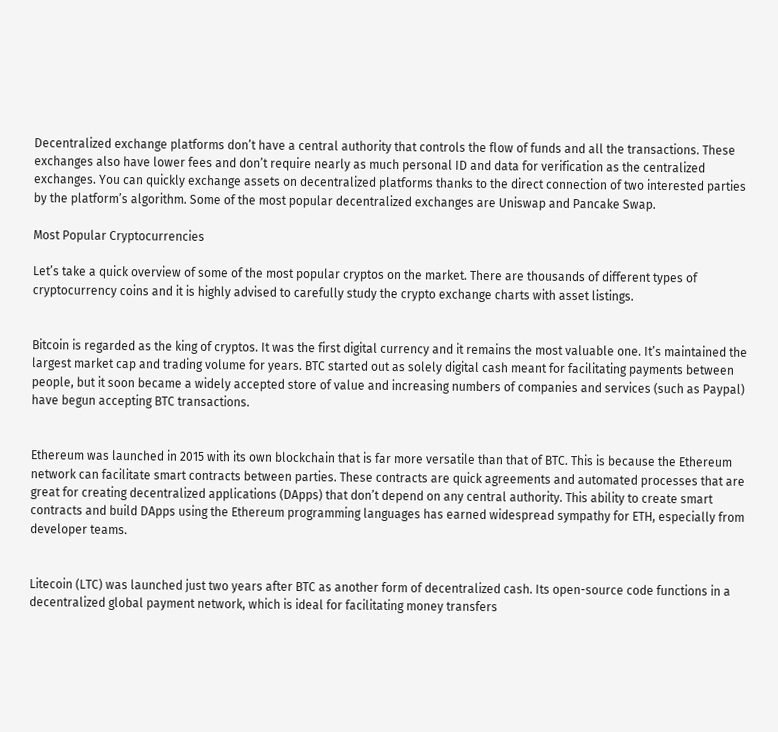Decentralized exchange platforms don’t have a central authority that controls the flow of funds and all the transactions. These exchanges also have lower fees and don’t require nearly as much personal ID and data for verification as the centralized exchanges. You can quickly exchange assets on decentralized platforms thanks to the direct connection of two interested parties by the platform’s algorithm. Some of the most popular decentralized exchanges are Uniswap and Pancake Swap.

Most Popular Cryptocurrencies

Let’s take a quick overview of some of the most popular cryptos on the market. There are thousands of different types of cryptocurrency coins and it is highly advised to carefully study the crypto exchange charts with asset listings.


Bitcoin is regarded as the king of cryptos. It was the first digital currency and it remains the most valuable one. It’s maintained the largest market cap and trading volume for years. BTC started out as solely digital cash meant for facilitating payments between people, but it soon became a widely accepted store of value and increasing numbers of companies and services (such as Paypal) have begun accepting BTC transactions.


Ethereum was launched in 2015 with its own blockchain that is far more versatile than that of BTC. This is because the Ethereum network can facilitate smart contracts between parties. These contracts are quick agreements and automated processes that are great for creating decentralized applications (DApps) that don’t depend on any central authority. This ability to create smart contracts and build DApps using the Ethereum programming languages has earned widespread sympathy for ETH, especially from developer teams.


Litecoin (LTC) was launched just two years after BTC as another form of decentralized cash. Its open-source code functions in a decentralized global payment network, which is ideal for facilitating money transfers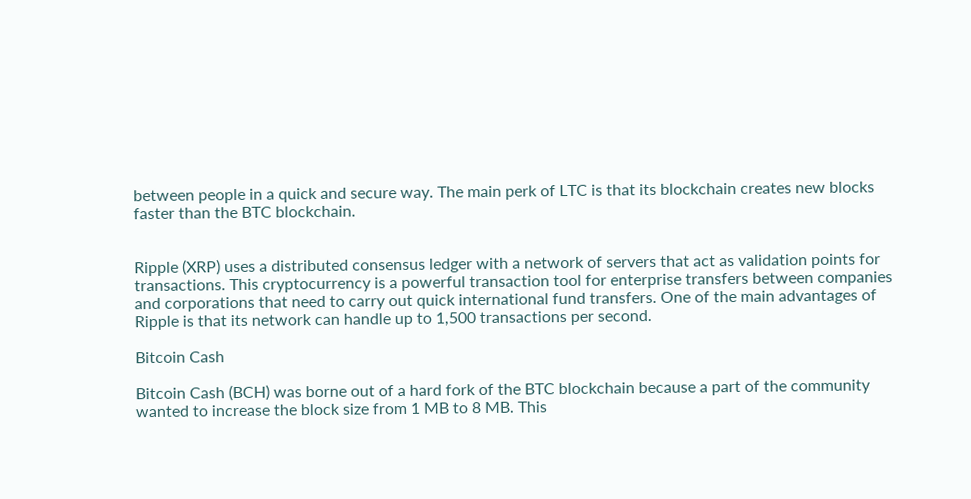between people in a quick and secure way. The main perk of LTC is that its blockchain creates new blocks faster than the BTC blockchain.


Ripple (XRP) uses a distributed consensus ledger with a network of servers that act as validation points for transactions. This cryptocurrency is a powerful transaction tool for enterprise transfers between companies and corporations that need to carry out quick international fund transfers. One of the main advantages of Ripple is that its network can handle up to 1,500 transactions per second.

Bitcoin Cash

Bitcoin Cash (BCH) was borne out of a hard fork of the BTC blockchain because a part of the community wanted to increase the block size from 1 MB to 8 MB. This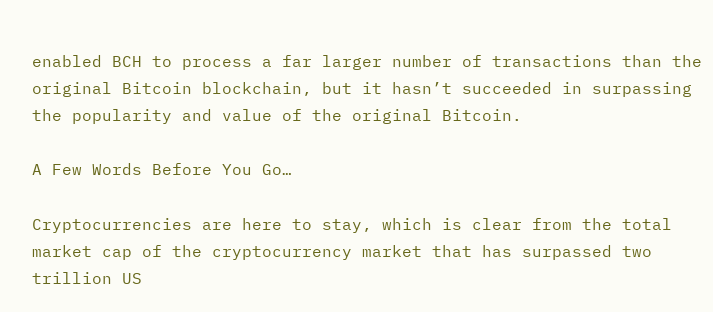enabled BCH to process a far larger number of transactions than the original Bitcoin blockchain, but it hasn’t succeeded in surpassing the popularity and value of the original Bitcoin.

A Few Words Before You Go…

Cryptocurrencies are here to stay, which is clear from the total market cap of the cryptocurrency market that has surpassed two trillion US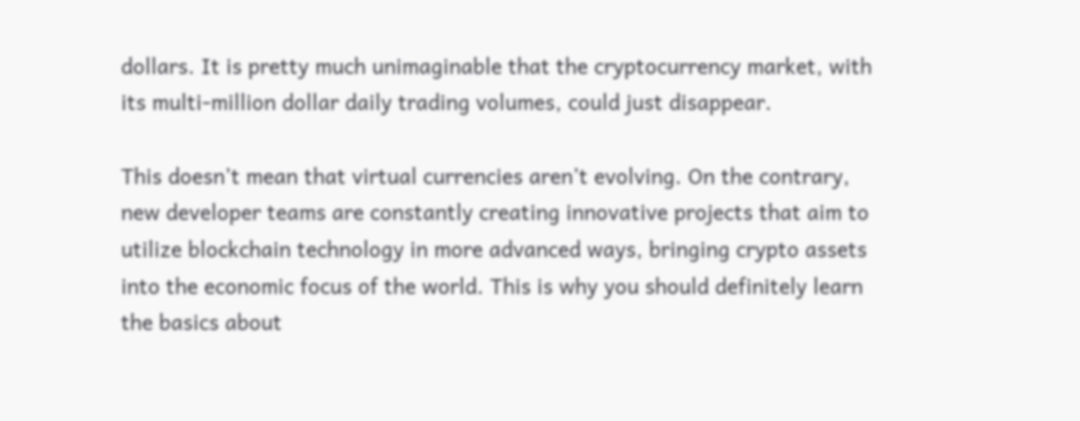dollars. It is pretty much unimaginable that the cryptocurrency market, with its multi-million dollar daily trading volumes, could just disappear.

This doesn’t mean that virtual currencies aren’t evolving. On the contrary, new developer teams are constantly creating innovative projects that aim to utilize blockchain technology in more advanced ways, bringing crypto assets into the economic focus of the world. This is why you should definitely learn the basics about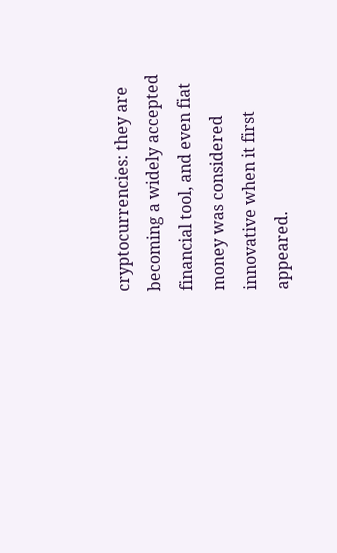cryptocurrencies: they are becoming a widely accepted financial tool, and even fiat money was considered innovative when it first appeared.